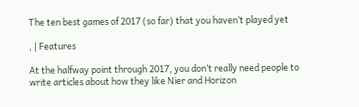The ten best games of 2017 (so far) that you haven’t played yet

, | Features

At the halfway point through 2017, you don’t really need people to write articles about how they like Nier and Horizon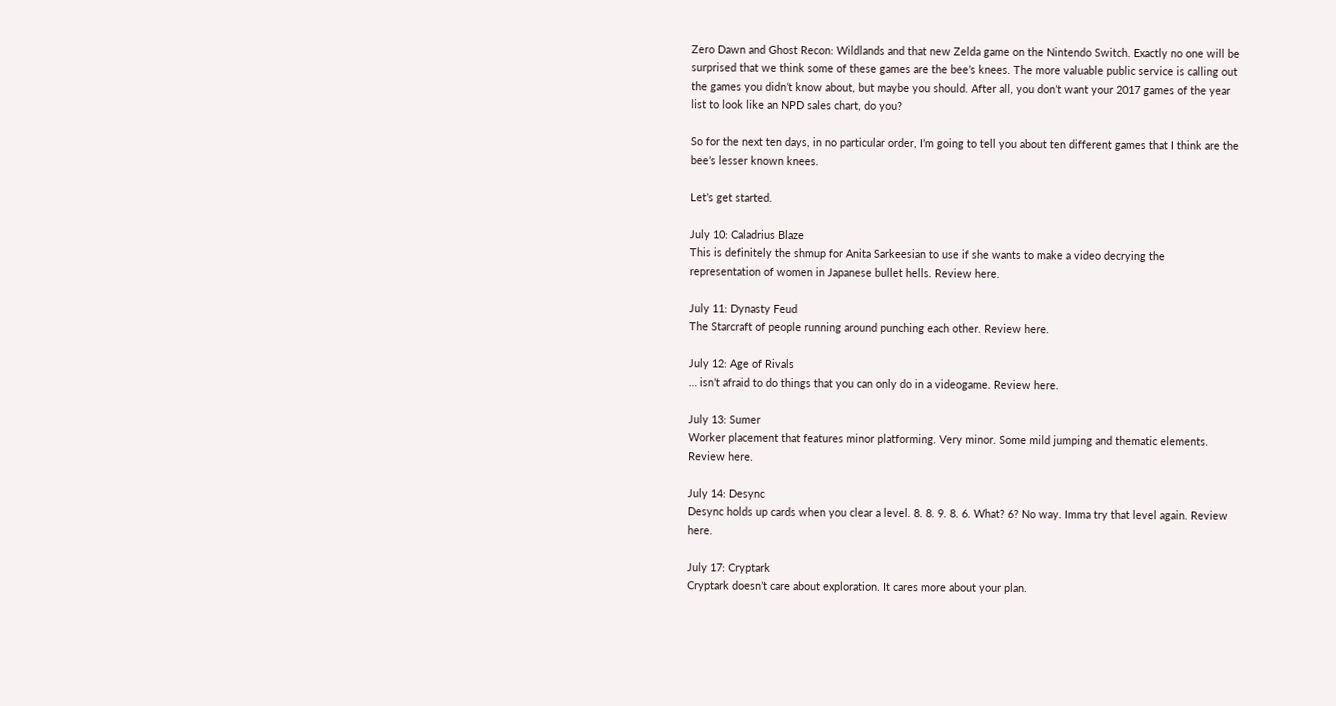Zero Dawn and Ghost Recon: Wildlands and that new Zelda game on the Nintendo Switch. Exactly no one will be surprised that we think some of these games are the bee’s knees. The more valuable public service is calling out the games you didn’t know about, but maybe you should. After all, you don’t want your 2017 games of the year list to look like an NPD sales chart, do you?

So for the next ten days, in no particular order, I’m going to tell you about ten different games that I think are the bee’s lesser known knees.

Let’s get started.

July 10: Caladrius Blaze
This is definitely the shmup for Anita Sarkeesian to use if she wants to make a video decrying the representation of women in Japanese bullet hells. Review here.

July 11: Dynasty Feud
The Starcraft of people running around punching each other. Review here.

July 12: Age of Rivals
… isn’t afraid to do things that you can only do in a videogame. Review here.

July 13: Sumer
Worker placement that features minor platforming. Very minor. Some mild jumping and thematic elements.
Review here.

July 14: Desync
Desync holds up cards when you clear a level. 8. 8. 9. 8. 6. What? 6? No way. Imma try that level again. Review here.

July 17: Cryptark
Cryptark doesn’t care about exploration. It cares more about your plan.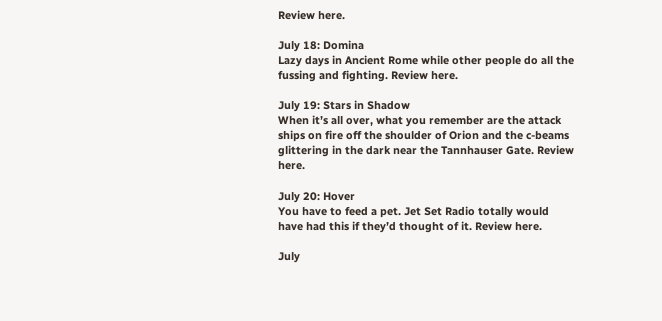Review here.

July 18: Domina
Lazy days in Ancient Rome while other people do all the fussing and fighting. Review here.

July 19: Stars in Shadow
When it’s all over, what you remember are the attack ships on fire off the shoulder of Orion and the c-beams glittering in the dark near the Tannhauser Gate. Review here.

July 20: Hover
You have to feed a pet. Jet Set Radio totally would have had this if they’d thought of it. Review here.

July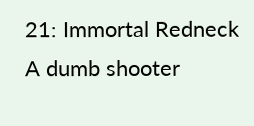21: Immortal Redneck
A dumb shooter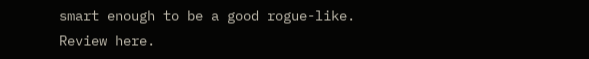smart enough to be a good rogue-like. Review here.